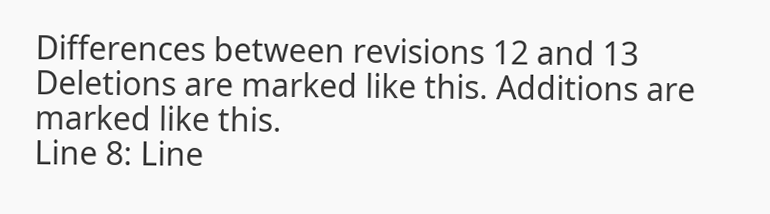Differences between revisions 12 and 13
Deletions are marked like this. Additions are marked like this.
Line 8: Line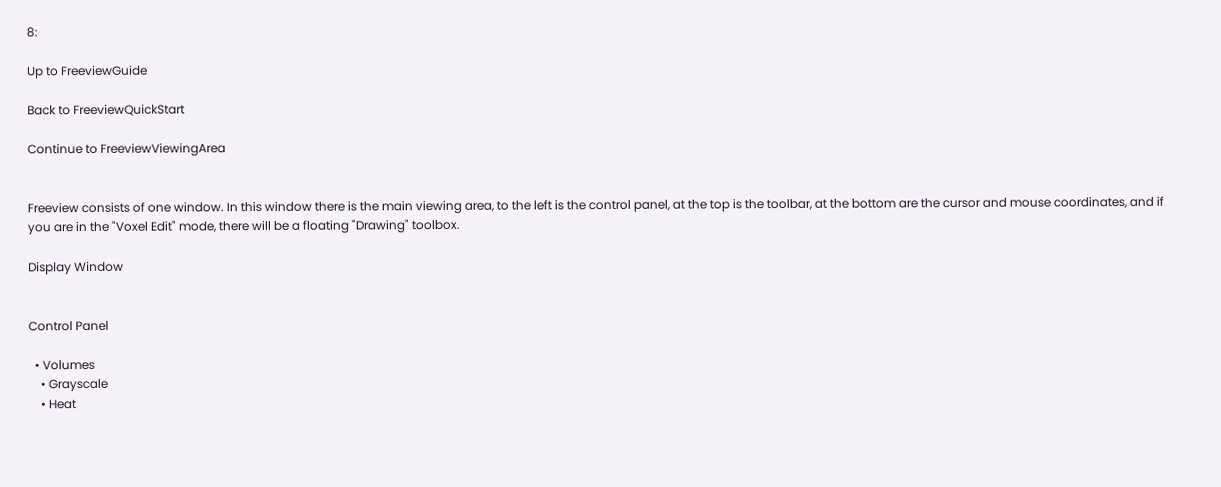8:

Up to FreeviewGuide

Back to FreeviewQuickStart

Continue to FreeviewViewingArea


Freeview consists of one window. In this window there is the main viewing area, to the left is the control panel, at the top is the toolbar, at the bottom are the cursor and mouse coordinates, and if you are in the "Voxel Edit" mode, there will be a floating "Drawing" toolbox.

Display Window


Control Panel

  • Volumes
    • Grayscale
    • Heat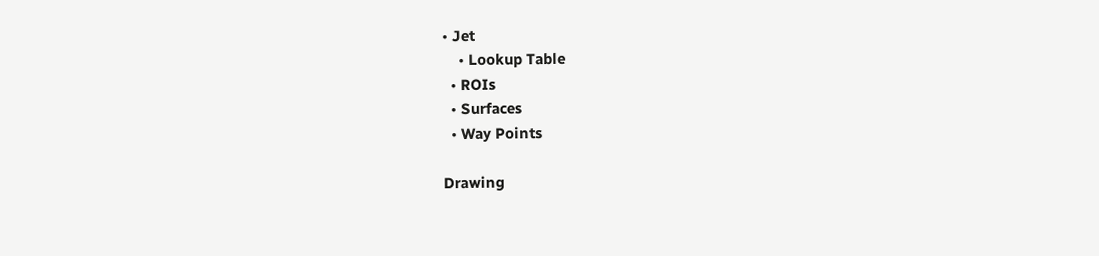• Jet
    • Lookup Table
  • ROIs
  • Surfaces
  • Way Points

Drawing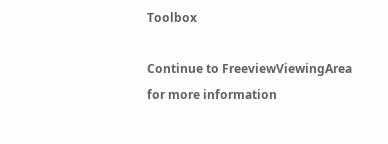Toolbox

Continue to FreeviewViewingArea for more information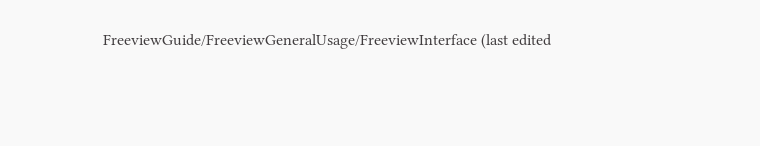FreeviewGuide/FreeviewGeneralUsage/FreeviewInterface (last edited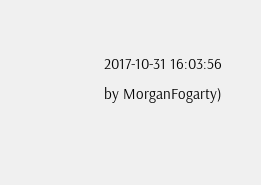2017-10-31 16:03:56 by MorganFogarty)